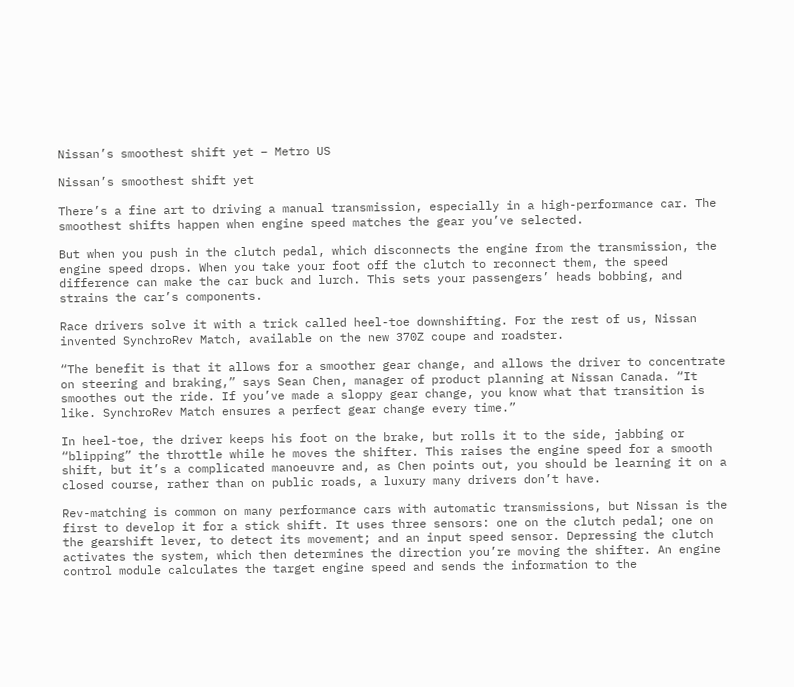Nissan’s smoothest shift yet – Metro US

Nissan’s smoothest shift yet

There’s a fine art to driving a manual transmission, especially in a high-performance car. The smoothest shifts happen when engine speed matches the gear you’ve selected.

But when you push in the clutch pedal, which disconnects the engine from the transmission, the engine speed drops. When you take your foot off the clutch to reconnect them, the speed difference can make the car buck and lurch. This sets your passengers’ heads bobbing, and strains the car’s components.

Race drivers solve it with a trick called heel-toe downshifting. For the rest of us, Nissan invented SynchroRev Match, available on the new 370Z coupe and roadster.

“The benefit is that it allows for a smoother gear change, and allows the driver to concentrate on steering and braking,” says Sean Chen, manager of product planning at Nissan Canada. “It smoothes out the ride. If you’ve made a sloppy gear change, you know what that transition is like. SynchroRev Match ensures a perfect gear change every time.”

In heel-toe, the driver keeps his foot on the brake, but rolls it to the side, jabbing or “blipping” the throttle while he moves the shifter. This raises the engine speed for a smooth shift, but it’s a complicated manoeuvre and, as Chen points out, you should be learning it on a closed course, rather than on public roads, a luxury many drivers don’t have.

Rev-matching is common on many performance cars with automatic transmissions, but Nissan is the first to develop it for a stick shift. It uses three sensors: one on the clutch pedal; one on the gearshift lever, to detect its movement; and an input speed sensor. Depressing the clutch activates the system, which then determines the direction you’re moving the shifter. An engine control module calculates the target engine speed and sends the information to the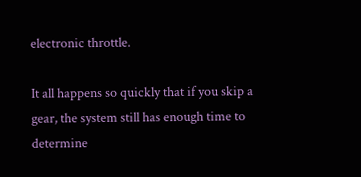electronic throttle.

It all happens so quickly that if you skip a gear, the system still has enough time to determine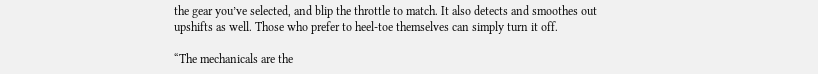the gear you’ve selected, and blip the throttle to match. It also detects and smoothes out upshifts as well. Those who prefer to heel-toe themselves can simply turn it off.

“The mechanicals are the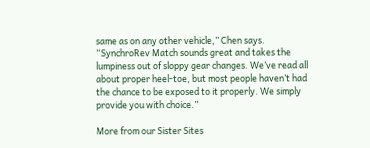same as on any other vehicle,” Chen says. “SynchroRev Match sounds great and takes the lumpiness out of sloppy gear changes. We’ve read all about proper heel-toe, but most people haven’t had the chance to be exposed to it properly. We simply provide you with choice.”

More from our Sister Sites